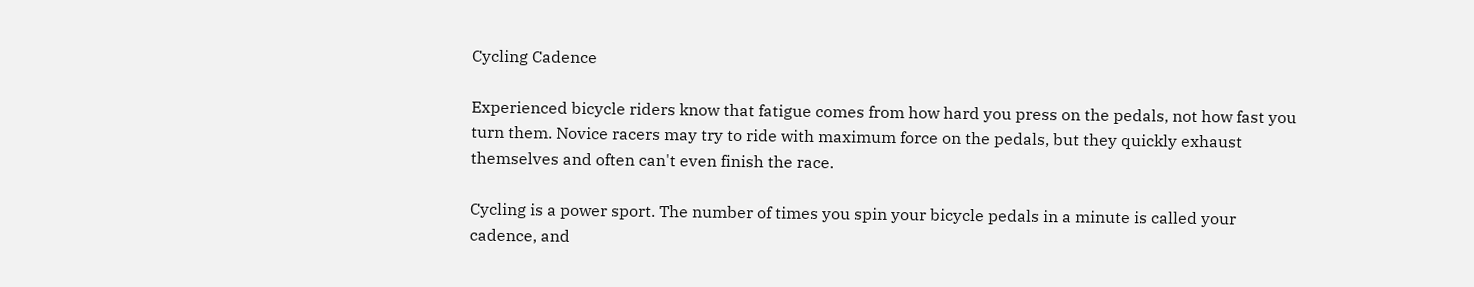Cycling Cadence

Experienced bicycle riders know that fatigue comes from how hard you press on the pedals, not how fast you turn them. Novice racers may try to ride with maximum force on the pedals, but they quickly exhaust themselves and often can't even finish the race.

Cycling is a power sport. The number of times you spin your bicycle pedals in a minute is called your cadence, and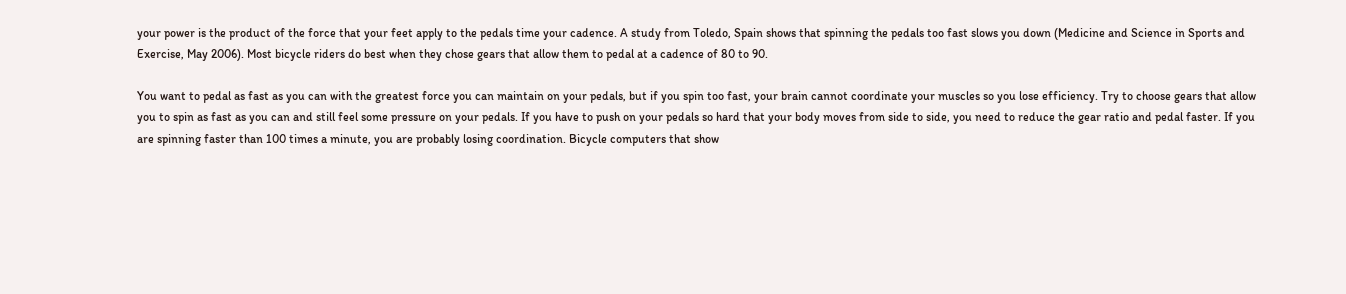your power is the product of the force that your feet apply to the pedals time your cadence. A study from Toledo, Spain shows that spinning the pedals too fast slows you down (Medicine and Science in Sports and Exercise, May 2006). Most bicycle riders do best when they chose gears that allow them to pedal at a cadence of 80 to 90.

You want to pedal as fast as you can with the greatest force you can maintain on your pedals, but if you spin too fast, your brain cannot coordinate your muscles so you lose efficiency. Try to choose gears that allow you to spin as fast as you can and still feel some pressure on your pedals. If you have to push on your pedals so hard that your body moves from side to side, you need to reduce the gear ratio and pedal faster. If you are spinning faster than 100 times a minute, you are probably losing coordination. Bicycle computers that show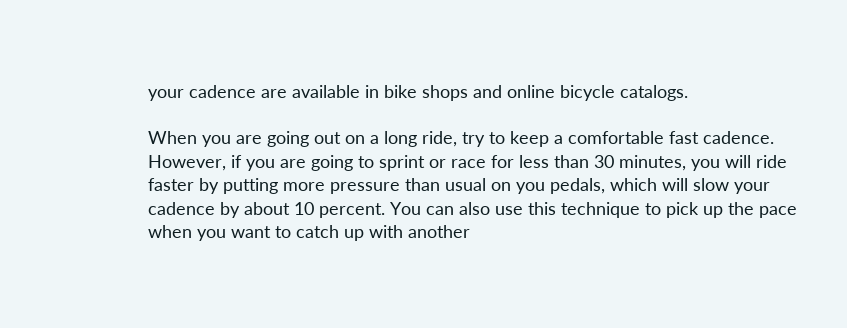your cadence are available in bike shops and online bicycle catalogs.

When you are going out on a long ride, try to keep a comfortable fast cadence. However, if you are going to sprint or race for less than 30 minutes, you will ride faster by putting more pressure than usual on you pedals, which will slow your cadence by about 10 percent. You can also use this technique to pick up the pace when you want to catch up with another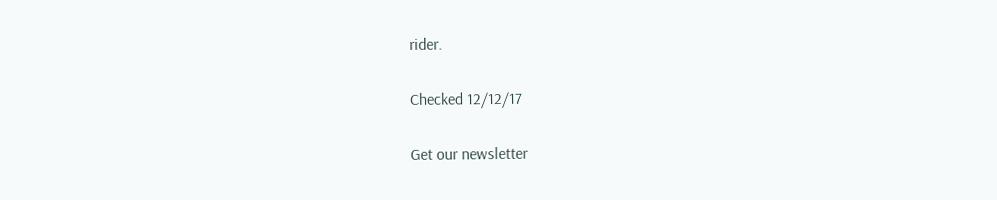rider.

Checked 12/12/17

Get our newsletter